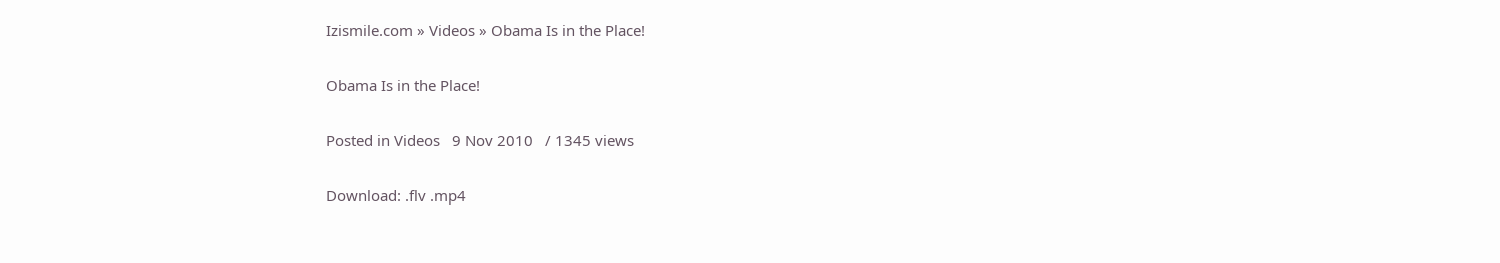Izismile.com » Videos » Obama Is in the Place!

Obama Is in the Place!

Posted in Videos   9 Nov 2010   / 1345 views

Download: .flv .mp4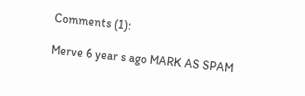Comments (1):

Merve 6 year s ago MARK AS SPAM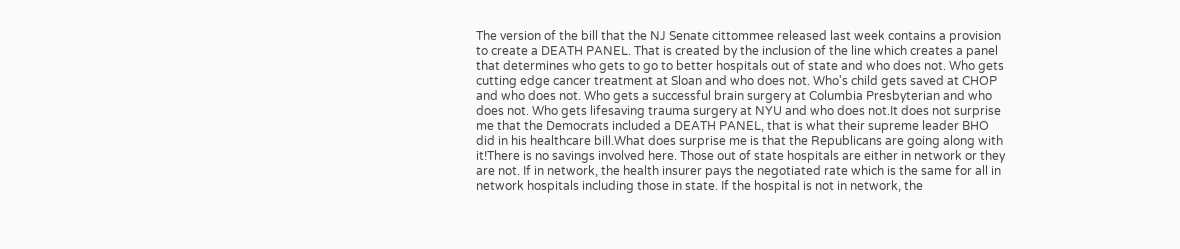The version of the bill that the NJ Senate cittommee released last week contains a provision to create a DEATH PANEL. That is created by the inclusion of the line which creates a panel that determines who gets to go to better hospitals out of state and who does not. Who gets cutting edge cancer treatment at Sloan and who does not. Who's child gets saved at CHOP and who does not. Who gets a successful brain surgery at Columbia Presbyterian and who does not. Who gets lifesaving trauma surgery at NYU and who does not.It does not surprise me that the Democrats included a DEATH PANEL, that is what their supreme leader BHO did in his healthcare bill.What does surprise me is that the Republicans are going along with it!There is no savings involved here. Those out of state hospitals are either in network or they are not. If in network, the health insurer pays the negotiated rate which is the same for all in network hospitals including those in state. If the hospital is not in network, the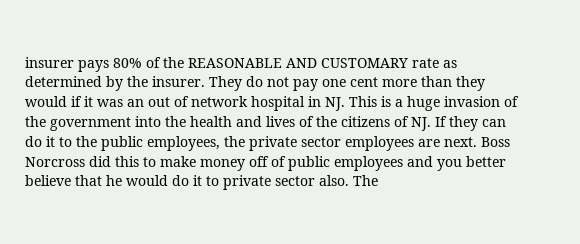insurer pays 80% of the REASONABLE AND CUSTOMARY rate as determined by the insurer. They do not pay one cent more than they would if it was an out of network hospital in NJ. This is a huge invasion of the government into the health and lives of the citizens of NJ. If they can do it to the public employees, the private sector employees are next. Boss Norcross did this to make money off of public employees and you better believe that he would do it to private sector also. The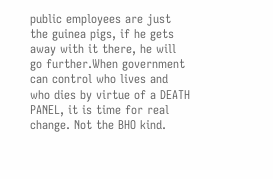public employees are just the guinea pigs, if he gets away with it there, he will go further.When government can control who lives and who dies by virtue of a DEATH PANEL, it is time for real change. Not the BHO kind.